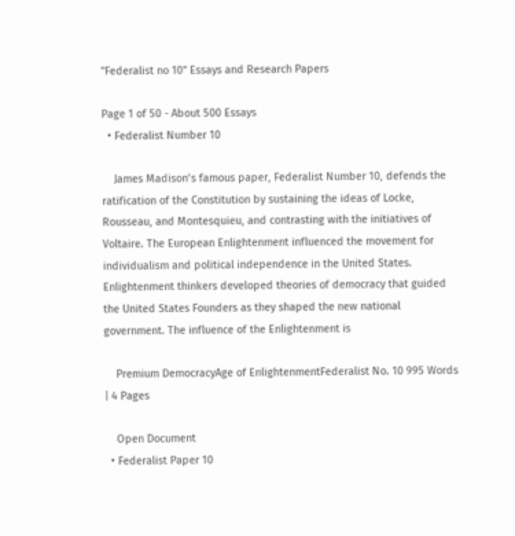"Federalist no 10" Essays and Research Papers

Page 1 of 50 - About 500 Essays
  • Federalist Number 10

    James Madison’s famous paper‚ Federalist Number 10‚ defends the ratification of the Constitution by sustaining the ideas of Locke‚ Rousseau‚ and Montesquieu‚ and contrasting with the initiatives of Voltaire. The European Enlightenment influenced the movement for individualism and political independence in the United States. Enlightenment thinkers developed theories of democracy that guided the United States Founders as they shaped the new national government. The influence of the Enlightenment is

    Premium DemocracyAge of EnlightenmentFederalist No. 10 995 Words | 4 Pages

    Open Document
  • Federalist Paper 10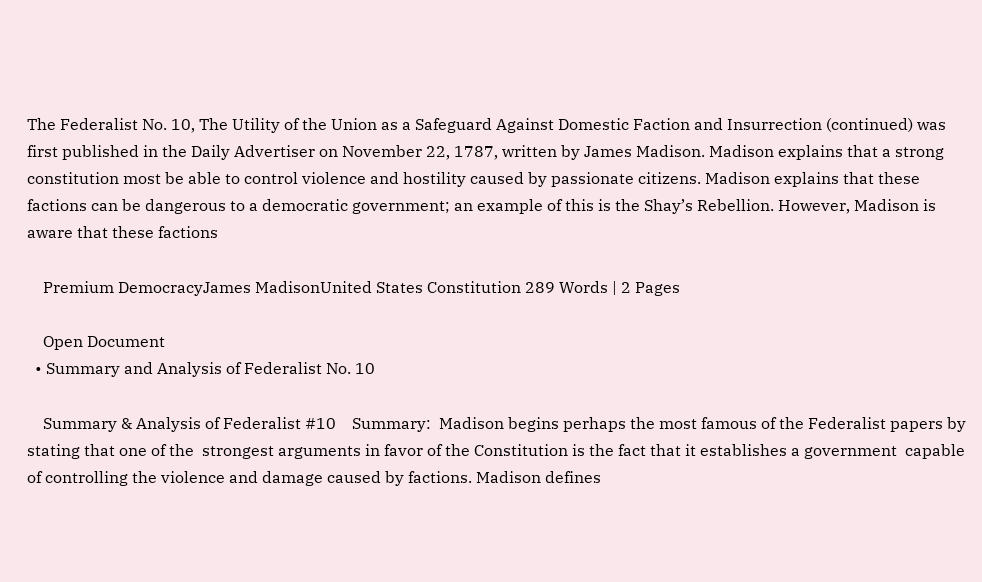The Federalist No. 10‚ The Utility of the Union as a Safeguard Against Domestic Faction and Insurrection (continued) was first published in the Daily Advertiser on November 22‚ 1787‚ written by James Madison. Madison explains that a strong constitution most be able to control violence and hostility caused by passionate citizens. Madison explains that these factions can be dangerous to a democratic government; an example of this is the Shay’s Rebellion. However‚ Madison is aware that these factions

    Premium DemocracyJames MadisonUnited States Constitution 289 Words | 2 Pages

    Open Document
  • Summary and Analysis of Federalist No. 10

    Summary & Analysis of Federalist #10    Summary:  Madison begins perhaps the most famous of the Federalist papers by stating that one of the  strongest arguments in favor of the Constitution is the fact that it establishes a government  capable of controlling the violence and damage caused by factions. Madison defines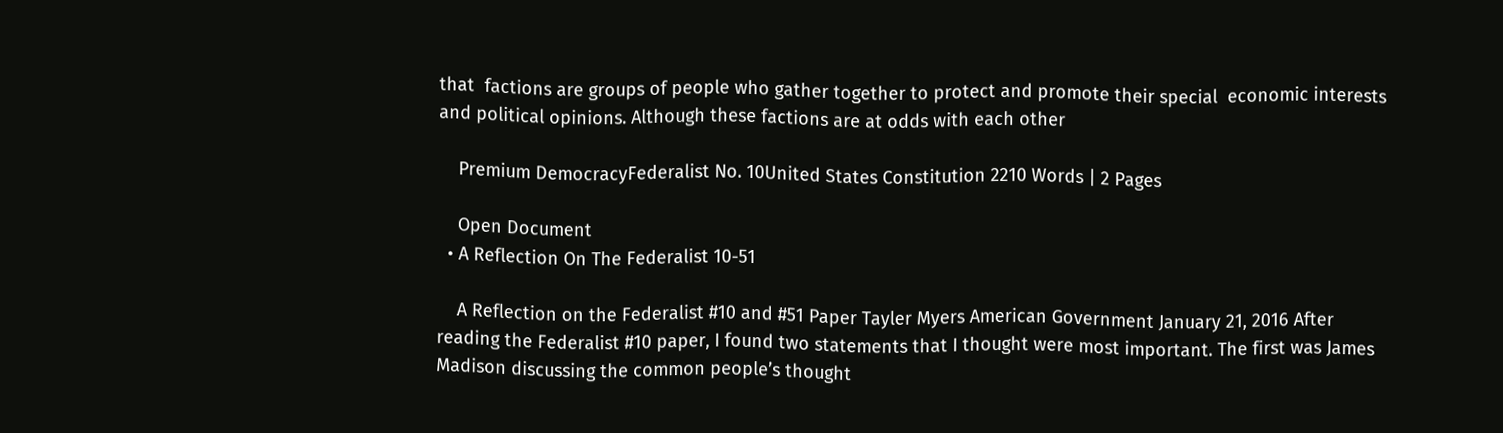that  factions are groups of people who gather together to protect and promote their special  economic interests and political opinions. Although these factions are at odds with each other

    Premium DemocracyFederalist No. 10United States Constitution 2210 Words | 2 Pages

    Open Document
  • A Reflection On The Federalist 10-51

    A Reflection on the Federalist #10 and #51 Paper Tayler Myers American Government January 21‚ 2016 After reading the Federalist #10 paper‚ I found two statements that I thought were most important. The first was James Madison discussing the common people’s thought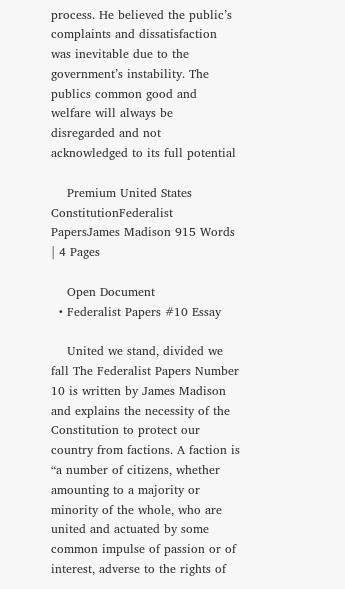process. He believed the public’s complaints and dissatisfaction was inevitable due to the government’s instability. The publics common good and welfare will always be disregarded and not acknowledged to its full potential

    Premium United States ConstitutionFederalist PapersJames Madison 915 Words | 4 Pages

    Open Document
  • Federalist Papers #10 Essay

    United we stand‚ divided we fall The Federalist Papers Number 10 is written by James Madison and explains the necessity of the Constitution to protect our country from factions. A faction is “a number of citizens‚ whether amounting to a majority or minority of the whole‚ who are united and actuated by some common impulse of passion or of interest‚ adverse to the rights of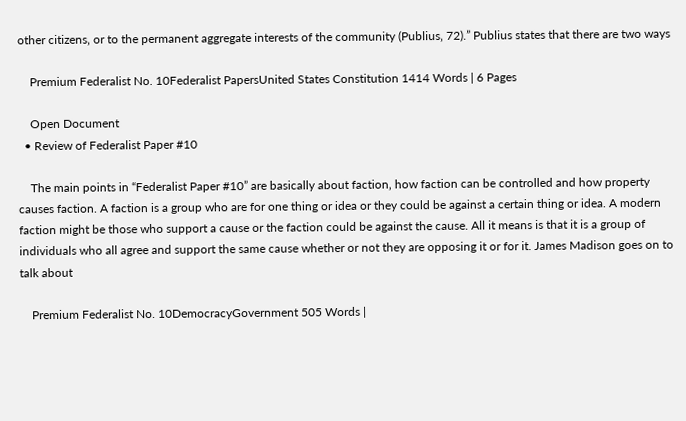other citizens‚ or to the permanent aggregate interests of the community (Publius‚ 72).” Publius states that there are two ways

    Premium Federalist No. 10Federalist PapersUnited States Constitution 1414 Words | 6 Pages

    Open Document
  • Review of Federalist Paper #10

    The main points in “Federalist Paper #10” are basically about faction‚ how faction can be controlled and how property causes faction. A faction is a group who are for one thing or idea or they could be against a certain thing or idea. A modern faction might be those who support a cause or the faction could be against the cause. All it means is that it is a group of individuals who all agree and support the same cause whether or not they are opposing it or for it. James Madison goes on to talk about

    Premium Federalist No. 10DemocracyGovernment 505 Words |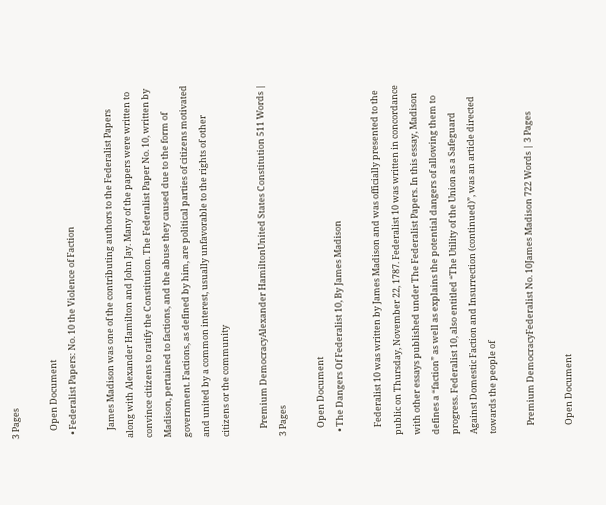3 Pages

    Open Document
  • Federalist Papers: No. 10 the Violence of Faction

    James Madison was one of the contributing authors to the Federalist Papers along with Alexander Hamilton and John Jay. Many of the papers were written to convince citizens to ratify the Constitution. The Federalist Paper No. 10‚ written by Madison‚ pertained to factions‚ and the abuse they caused due to the form of government. Factions‚ as defined by him‚ are political parties of citizens motivated and united by a common interest‚ usually unfavorable to the rights of other citizens or the community

    Premium DemocracyAlexander HamiltonUnited States Constitution 511 Words | 3 Pages

    Open Document
  • The Dangers Of Federalist 10, By James Madison

    Federalist 10 was written by James Madison and was officially presented to the public on Thursday‚ November 22‚ 1787. Federalist 10 was written in concordance with other essays published under The Federalist Papers. In this essay‚ Madison defines a “faction” as well as explains the potential dangers of allowing them to progress. Federalist 10‚ also entitled “The Utility of the Union as a Safeguard Against Domestic Faction and Insurrection (continued)”‚ was an article directed towards the people of

    Premium DemocracyFederalist No. 10James Madison 722 Words | 3 Pages

    Open Document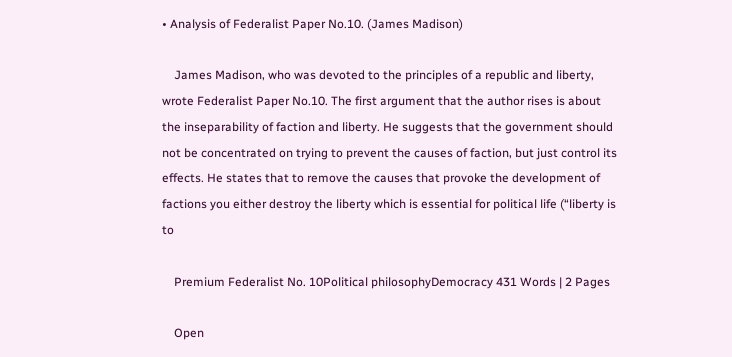• Analysis of Federalist Paper No.10. (James Madison)

    James Madison‚ who was devoted to the principles of a republic and liberty‚ wrote Federalist Paper No.10. The first argument that the author rises is about the inseparability of faction and liberty. He suggests that the government should not be concentrated on trying to prevent the causes of faction‚ but just control its effects. He states that to remove the causes that provoke the development of factions you either destroy the liberty which is essential for political life (“liberty is to

    Premium Federalist No. 10Political philosophyDemocracy 431 Words | 2 Pages

    Open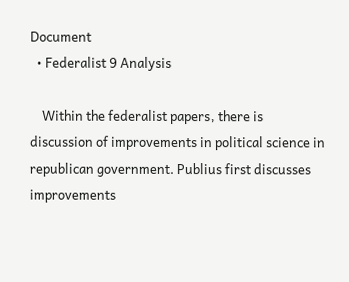Document
  • Federalist 9 Analysis

    Within the federalist papers‚ there is discussion of improvements in political science in republican government. Publius first discusses improvements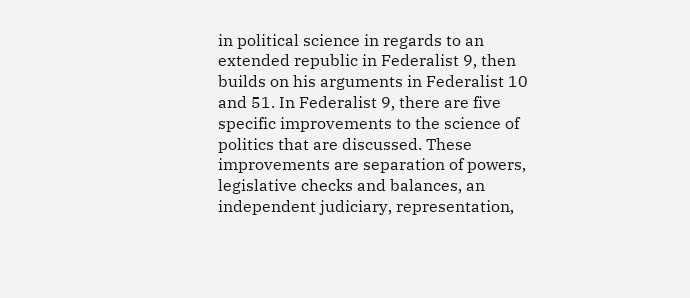in political science in regards to an extended republic in Federalist 9‚ then builds on his arguments in Federalist 10 and 51. In Federalist 9‚ there are five specific improvements to the science of politics that are discussed. These improvements are separation of powers‚ legislative checks and balances‚ an independent judiciary‚ representation‚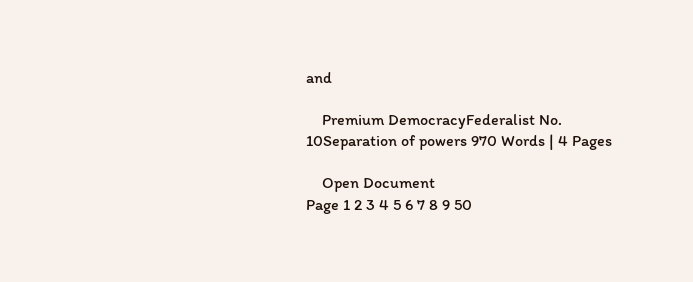and

    Premium DemocracyFederalist No. 10Separation of powers 970 Words | 4 Pages

    Open Document
Page 1 2 3 4 5 6 7 8 9 50